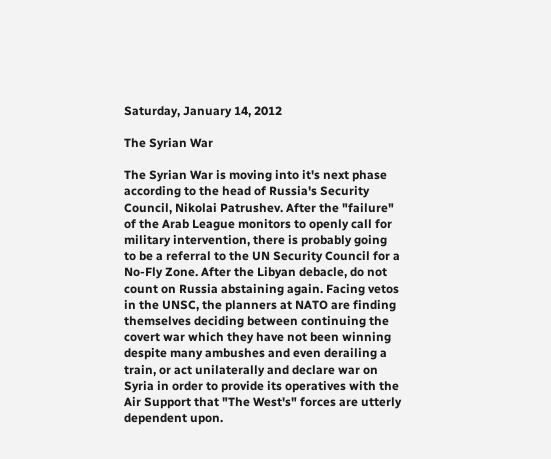Saturday, January 14, 2012

The Syrian War

The Syrian War is moving into it's next phase according to the head of Russia's Security Council, Nikolai Patrushev. After the "failure" of the Arab League monitors to openly call for military intervention, there is probably going to be a referral to the UN Security Council for a No-Fly Zone. After the Libyan debacle, do not count on Russia abstaining again. Facing vetos in the UNSC, the planners at NATO are finding themselves deciding between continuing the covert war which they have not been winning despite many ambushes and even derailing a train, or act unilaterally and declare war on Syria in order to provide its operatives with the Air Support that "The West's" forces are utterly dependent upon.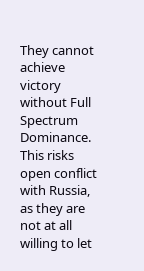They cannot achieve victory without Full Spectrum Dominance. This risks open conflict with Russia, as they are not at all willing to let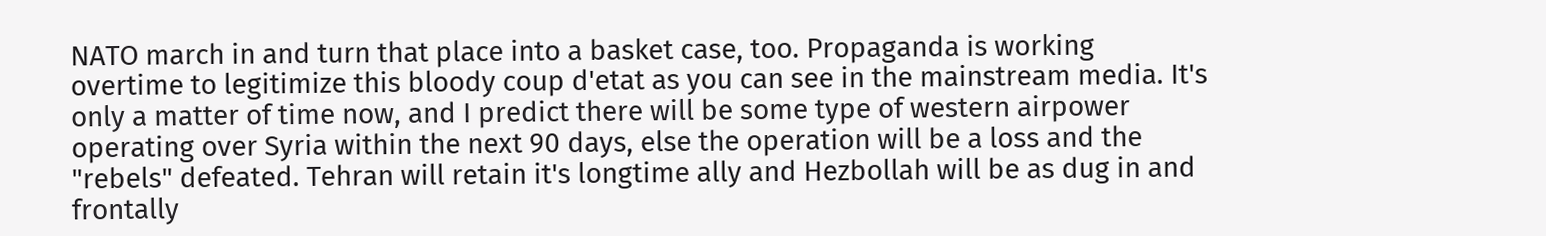NATO march in and turn that place into a basket case, too. Propaganda is working overtime to legitimize this bloody coup d'etat as you can see in the mainstream media. It's only a matter of time now, and I predict there will be some type of western airpower operating over Syria within the next 90 days, else the operation will be a loss and the "rebels" defeated. Tehran will retain it's longtime ally and Hezbollah will be as dug in and frontally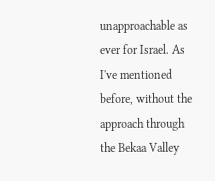unapproachable as ever for Israel. As I've mentioned before, without the approach through the Bekaa Valley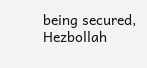being secured, Hezbollah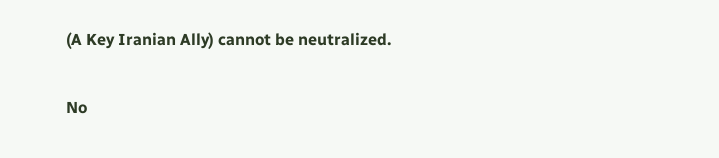(A Key Iranian Ally) cannot be neutralized.

No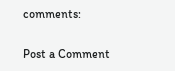comments:

Post a Comment